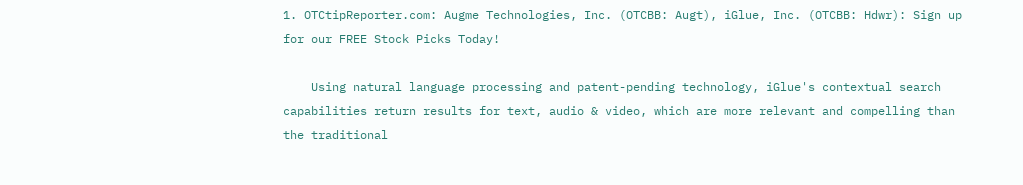1. OTCtipReporter.com: Augme Technologies, Inc. (OTCBB: Augt), iGlue, Inc. (OTCBB: Hdwr): Sign up for our FREE Stock Picks Today!

    Using natural language processing and patent-pending technology, iGlue's contextual search capabilities return results for text, audio & video, which are more relevant and compelling than the traditional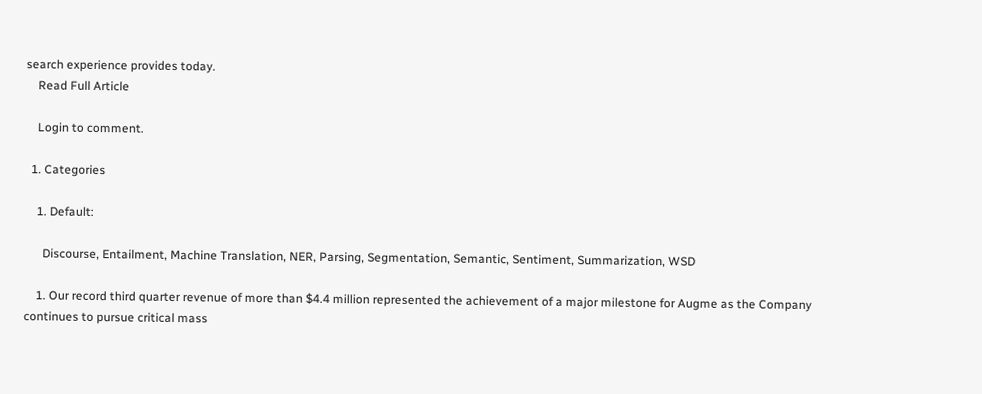search experience provides today.
    Read Full Article

    Login to comment.

  1. Categories

    1. Default:

      Discourse, Entailment, Machine Translation, NER, Parsing, Segmentation, Semantic, Sentiment, Summarization, WSD

    1. Our record third quarter revenue of more than $4.4 million represented the achievement of a major milestone for Augme as the Company continues to pursue critical mass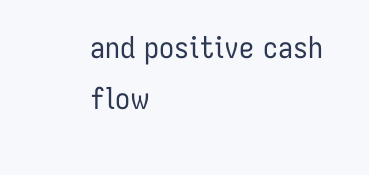and positive cash flow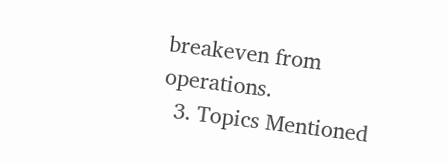breakeven from operations.
  3. Topics Mentioned